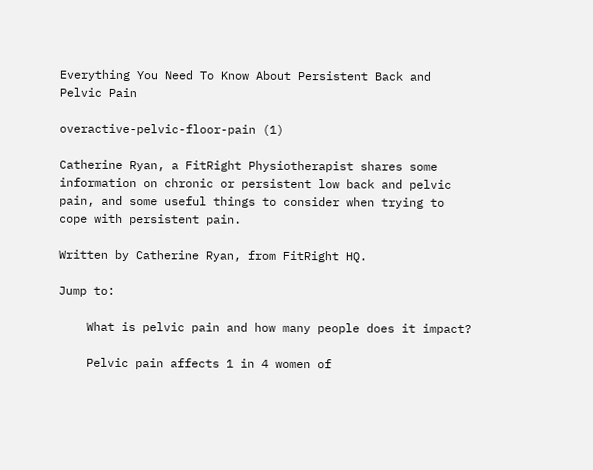Everything You Need To Know About Persistent Back and Pelvic Pain

overactive-pelvic-floor-pain (1)

Catherine Ryan, a FitRight Physiotherapist shares some information on chronic or persistent low back and pelvic pain, and some useful things to consider when trying to cope with persistent pain.

Written by Catherine Ryan, from FitRight HQ.

Jump to:

    What is pelvic pain and how many people does it impact?

    Pelvic pain affects 1 in 4 women of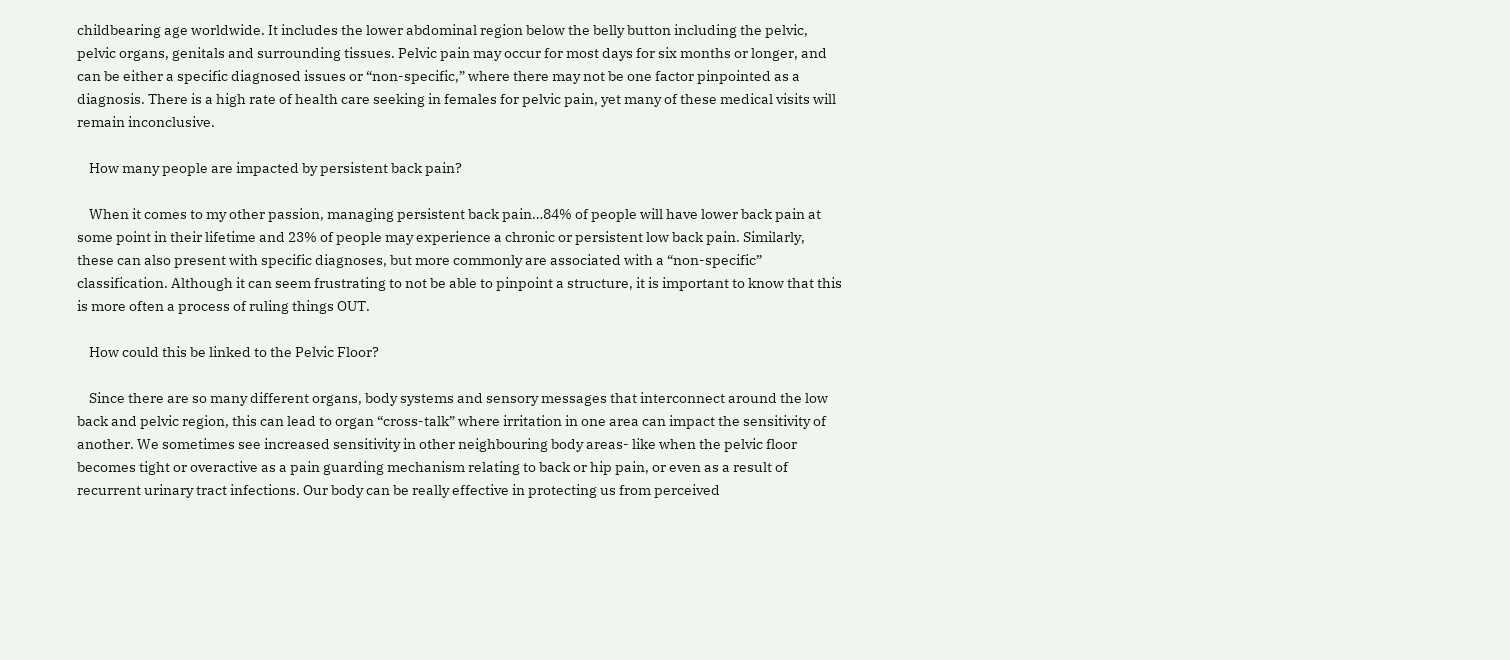childbearing age worldwide. It includes the lower abdominal region below the belly button including the pelvic, pelvic organs, genitals and surrounding tissues. Pelvic pain may occur for most days for six months or longer, and can be either a specific diagnosed issues or “non-specific,” where there may not be one factor pinpointed as a diagnosis. There is a high rate of health care seeking in females for pelvic pain, yet many of these medical visits will remain inconclusive.

    How many people are impacted by persistent back pain?

    When it comes to my other passion, managing persistent back pain…84% of people will have lower back pain at some point in their lifetime and 23% of people may experience a chronic or persistent low back pain. Similarly, these can also present with specific diagnoses, but more commonly are associated with a “non-specific” classification. Although it can seem frustrating to not be able to pinpoint a structure, it is important to know that this is more often a process of ruling things OUT.

    How could this be linked to the Pelvic Floor?

    Since there are so many different organs, body systems and sensory messages that interconnect around the low back and pelvic region, this can lead to organ “cross-talk” where irritation in one area can impact the sensitivity of another. We sometimes see increased sensitivity in other neighbouring body areas- like when the pelvic floor becomes tight or overactive as a pain guarding mechanism relating to back or hip pain, or even as a result of recurrent urinary tract infections. Our body can be really effective in protecting us from perceived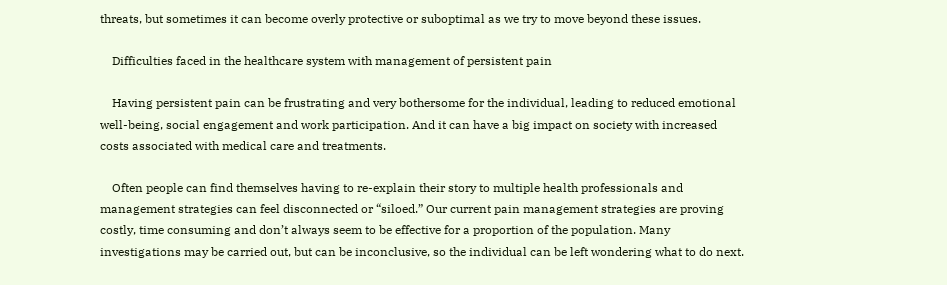threats, but sometimes it can become overly protective or suboptimal as we try to move beyond these issues.

    Difficulties faced in the healthcare system with management of persistent pain

    Having persistent pain can be frustrating and very bothersome for the individual, leading to reduced emotional well-being, social engagement and work participation. And it can have a big impact on society with increased costs associated with medical care and treatments.

    Often people can find themselves having to re-explain their story to multiple health professionals and management strategies can feel disconnected or “siloed.” Our current pain management strategies are proving costly, time consuming and don’t always seem to be effective for a proportion of the population. Many investigations may be carried out, but can be inconclusive, so the individual can be left wondering what to do next.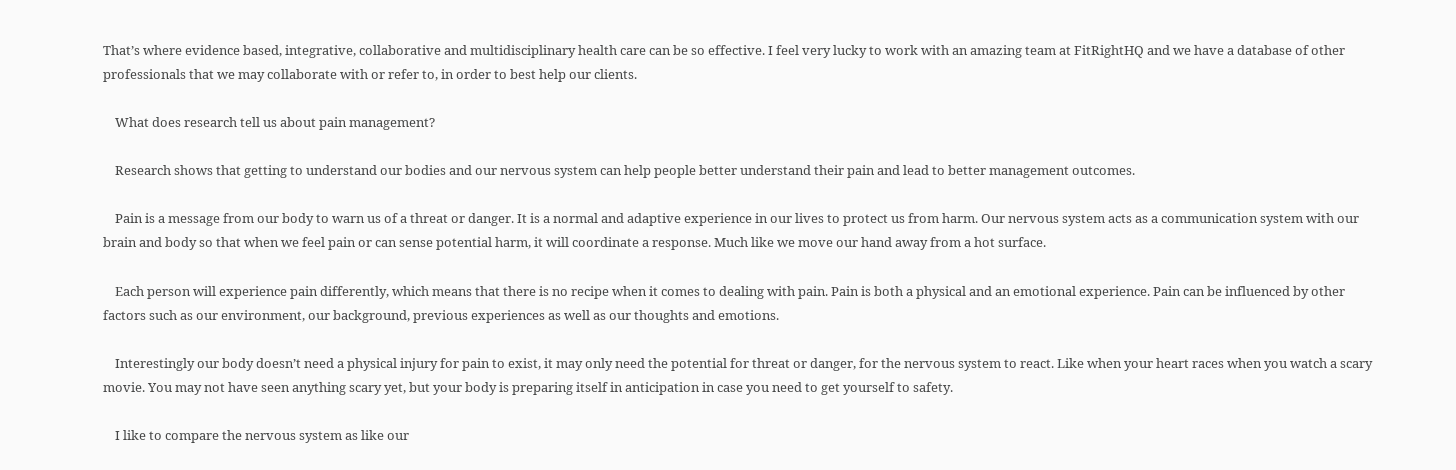That’s where evidence based, integrative, collaborative and multidisciplinary health care can be so effective. I feel very lucky to work with an amazing team at FitRightHQ and we have a database of other professionals that we may collaborate with or refer to, in order to best help our clients.

    What does research tell us about pain management?

    Research shows that getting to understand our bodies and our nervous system can help people better understand their pain and lead to better management outcomes.

    Pain is a message from our body to warn us of a threat or danger. It is a normal and adaptive experience in our lives to protect us from harm. Our nervous system acts as a communication system with our brain and body so that when we feel pain or can sense potential harm, it will coordinate a response. Much like we move our hand away from a hot surface.

    Each person will experience pain differently, which means that there is no recipe when it comes to dealing with pain. Pain is both a physical and an emotional experience. Pain can be influenced by other factors such as our environment, our background, previous experiences as well as our thoughts and emotions.

    Interestingly our body doesn’t need a physical injury for pain to exist, it may only need the potential for threat or danger, for the nervous system to react. Like when your heart races when you watch a scary movie. You may not have seen anything scary yet, but your body is preparing itself in anticipation in case you need to get yourself to safety.

    I like to compare the nervous system as like our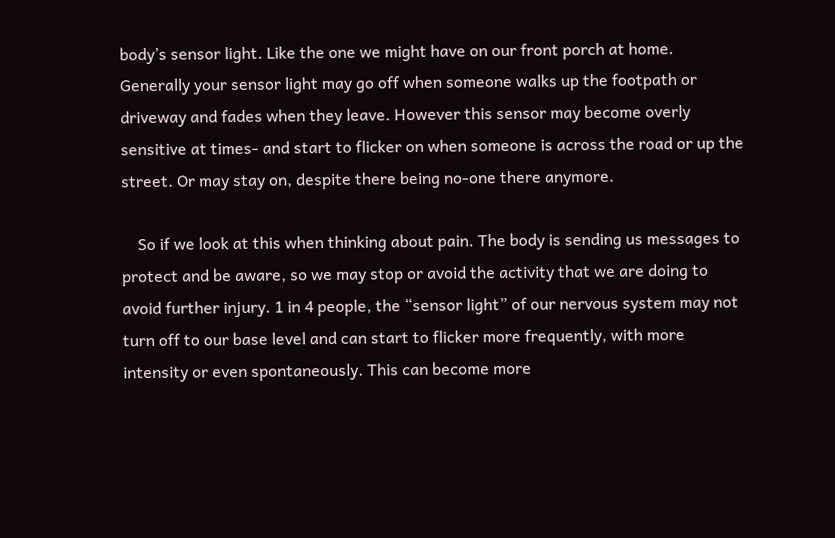body’s sensor light. Like the one we might have on our front porch at home. Generally your sensor light may go off when someone walks up the footpath or driveway and fades when they leave. However this sensor may become overly sensitive at times- and start to flicker on when someone is across the road or up the street. Or may stay on, despite there being no-one there anymore.

    So if we look at this when thinking about pain. The body is sending us messages to protect and be aware, so we may stop or avoid the activity that we are doing to avoid further injury. 1 in 4 people, the “sensor light” of our nervous system may not turn off to our base level and can start to flicker more frequently, with more intensity or even spontaneously. This can become more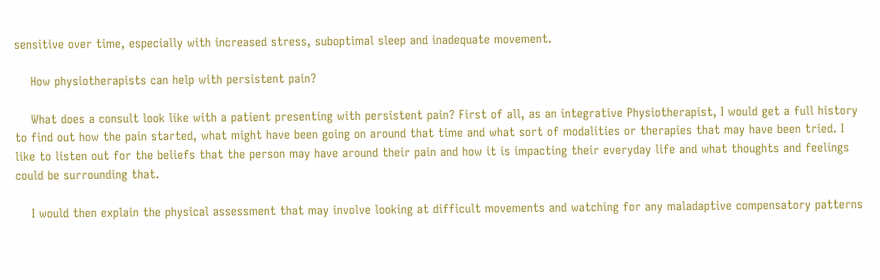sensitive over time, especially with increased stress, suboptimal sleep and inadequate movement.

    How physiotherapists can help with persistent pain?

    What does a consult look like with a patient presenting with persistent pain? First of all, as an integrative Physiotherapist, I would get a full history to find out how the pain started, what might have been going on around that time and what sort of modalities or therapies that may have been tried. I like to listen out for the beliefs that the person may have around their pain and how it is impacting their everyday life and what thoughts and feelings could be surrounding that.

    I would then explain the physical assessment that may involve looking at difficult movements and watching for any maladaptive compensatory patterns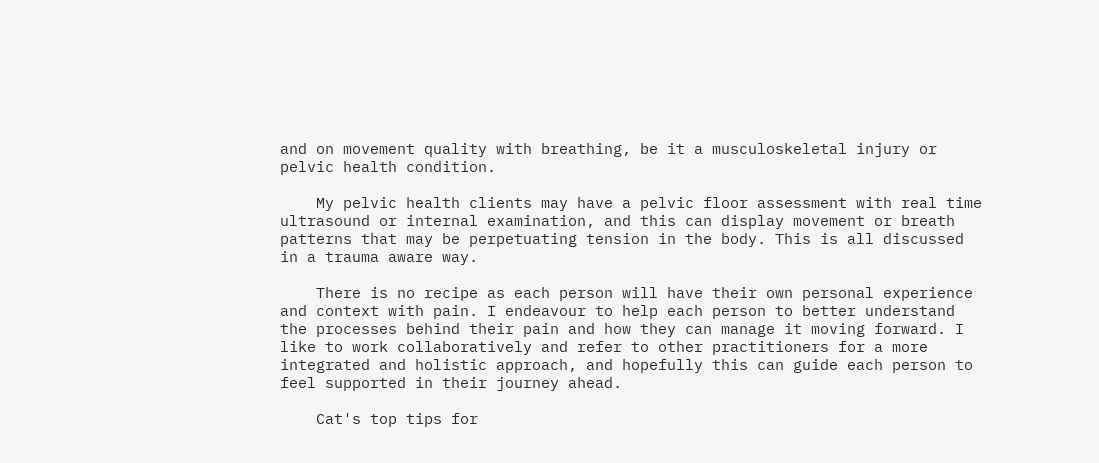and on movement quality with breathing, be it a musculoskeletal injury or pelvic health condition.

    My pelvic health clients may have a pelvic floor assessment with real time ultrasound or internal examination, and this can display movement or breath patterns that may be perpetuating tension in the body. This is all discussed in a trauma aware way.

    There is no recipe as each person will have their own personal experience and context with pain. I endeavour to help each person to better understand the processes behind their pain and how they can manage it moving forward. I like to work collaboratively and refer to other practitioners for a more integrated and holistic approach, and hopefully this can guide each person to feel supported in their journey ahead.

    Cat's top tips for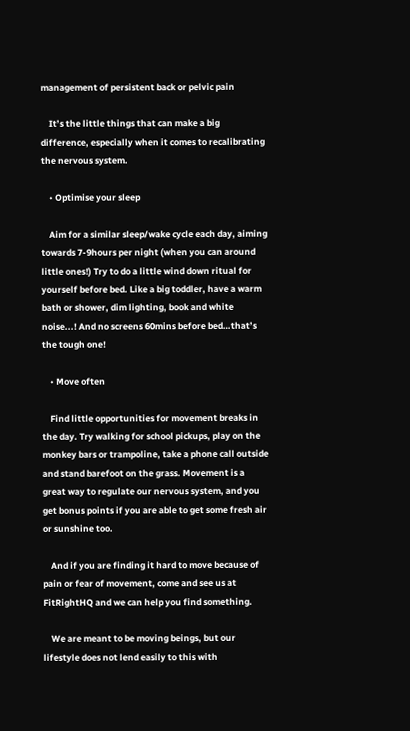management of persistent back or pelvic pain

    It’s the little things that can make a big difference, especially when it comes to recalibrating the nervous system.

    • Optimise your sleep

    Aim for a similar sleep/wake cycle each day, aiming towards 7-9hours per night (when you can around little ones!) Try to do a little wind down ritual for yourself before bed. Like a big toddler, have a warm bath or shower, dim lighting, book and white noise...! And no screens 60mins before bed…that’s the tough one!

    • Move often

    Find little opportunities for movement breaks in the day. Try walking for school pickups, play on the monkey bars or trampoline, take a phone call outside and stand barefoot on the grass. Movement is a great way to regulate our nervous system, and you get bonus points if you are able to get some fresh air or sunshine too.

    And if you are finding it hard to move because of pain or fear of movement, come and see us at FitRightHQ and we can help you find something.

    We are meant to be moving beings, but our lifestyle does not lend easily to this with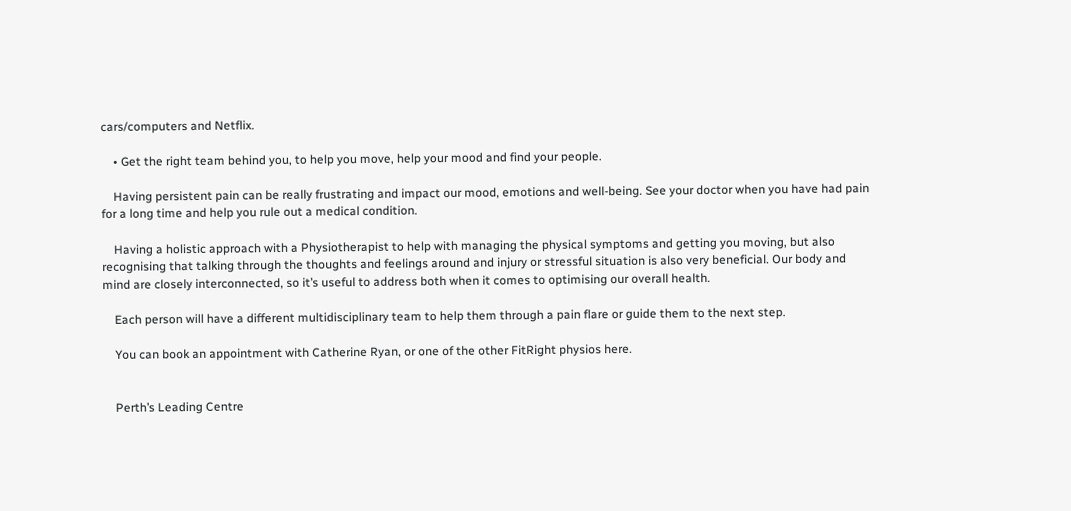cars/computers and Netflix.

    • Get the right team behind you, to help you move, help your mood and find your people.

    Having persistent pain can be really frustrating and impact our mood, emotions and well-being. See your doctor when you have had pain for a long time and help you rule out a medical condition.

    Having a holistic approach with a Physiotherapist to help with managing the physical symptoms and getting you moving, but also recognising that talking through the thoughts and feelings around and injury or stressful situation is also very beneficial. Our body and mind are closely interconnected, so it’s useful to address both when it comes to optimising our overall health.

    Each person will have a different multidisciplinary team to help them through a pain flare or guide them to the next step.

    You can book an appointment with Catherine Ryan, or one of the other FitRight physios here.


    Perth’s Leading Centre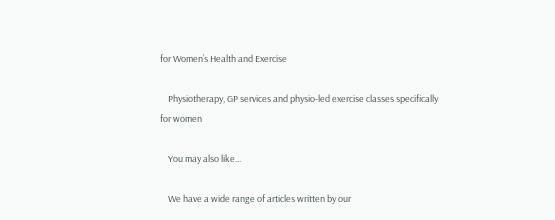for Women’s Health and Exercise

    Physiotherapy, GP services and physio-led exercise classes specifically for women

    You may also like...

    We have a wide range of articles written by our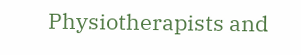Physiotherapists and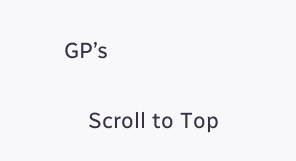GP’s

    Scroll to Top